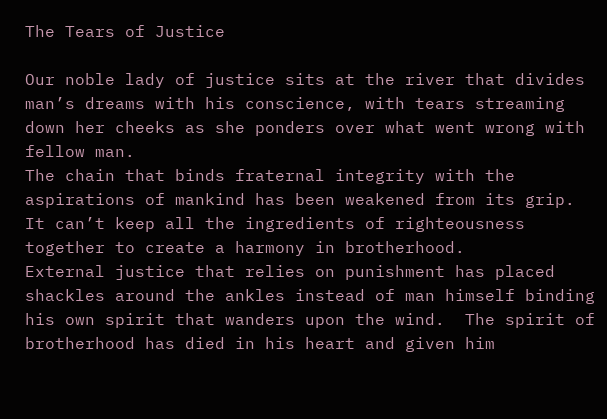The Tears of Justice

Our noble lady of justice sits at the river that divides man’s dreams with his conscience, with tears streaming down her cheeks as she ponders over what went wrong with fellow man.
The chain that binds fraternal integrity with the aspirations of mankind has been weakened from its grip.  It can’t keep all the ingredients of righteousness   together to create a harmony in brotherhood.
External justice that relies on punishment has placed shackles around the ankles instead of man himself binding his own spirit that wanders upon the wind.  The spirit of brotherhood has died in his heart and given him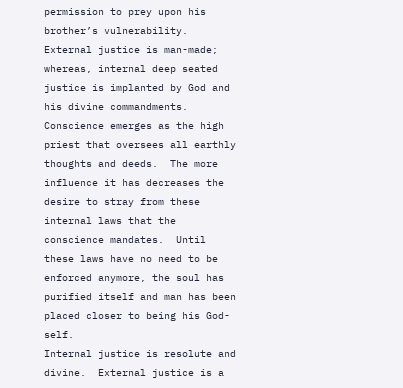permission to prey upon his brother’s vulnerability.
External justice is man-made; whereas, internal deep seated justice is implanted by God and his divine commandments.  Conscience emerges as the high priest that oversees all earthly thoughts and deeds.  The more influence it has decreases the desire to stray from these internal laws that the conscience mandates.  Until these laws have no need to be enforced anymore, the soul has purified itself and man has been placed closer to being his God-self.
Internal justice is resolute and divine.  External justice is a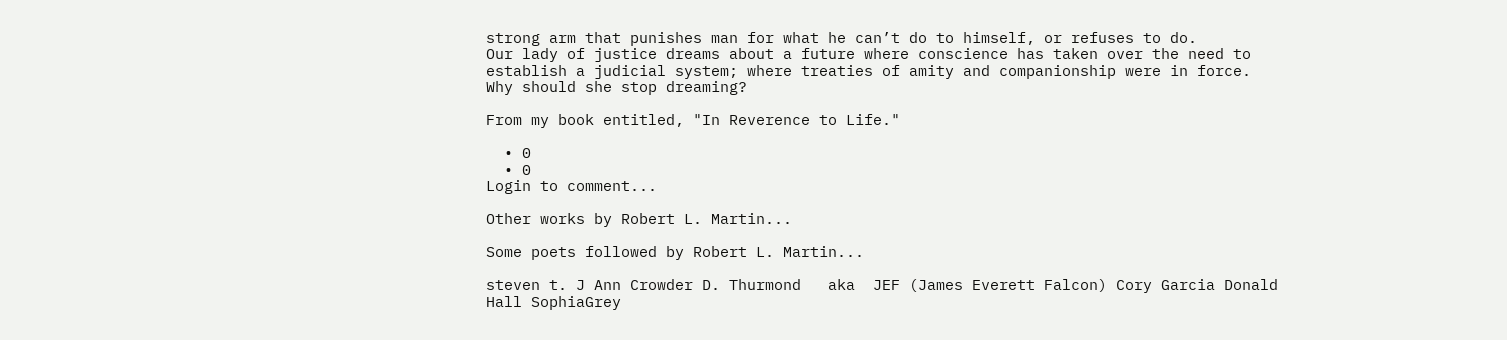strong arm that punishes man for what he can’t do to himself, or refuses to do.
Our lady of justice dreams about a future where conscience has taken over the need to establish a judicial system; where treaties of amity and companionship were in force.
Why should she stop dreaming?

From my book entitled, "In Reverence to Life."

  • 0
  • 0
Login to comment...

Other works by Robert L. Martin...

Some poets followed by Robert L. Martin...

steven t. J Ann Crowder D. Thurmond   aka  JEF (James Everett Falcon) Cory Garcia Donald Hall SophiaGrey